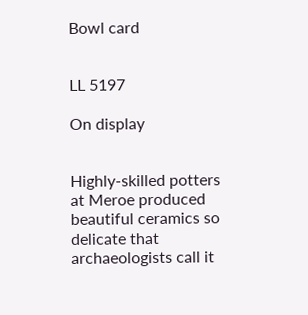Bowl card


LL 5197

On display


Highly-skilled potters at Meroe produced beautiful ceramics so delicate that archaeologists call it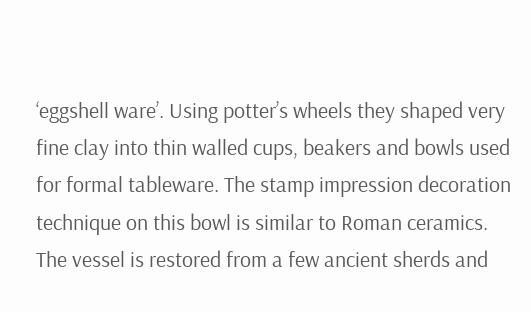‘eggshell ware’. Using potter’s wheels they shaped very fine clay into thin walled cups, beakers and bowls used for formal tableware. The stamp impression decoration technique on this bowl is similar to Roman ceramics. The vessel is restored from a few ancient sherds and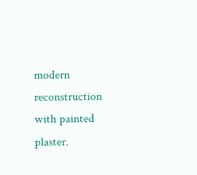modern reconstruction with painted plaster.